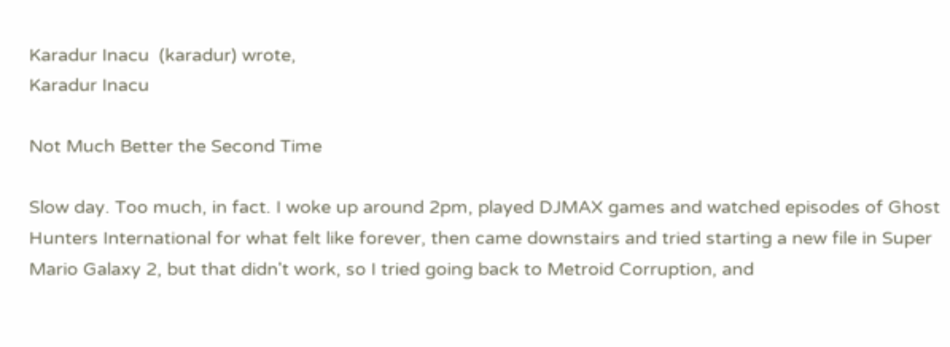Karadur Inacu  (karadur) wrote,
Karadur Inacu

Not Much Better the Second Time

Slow day. Too much, in fact. I woke up around 2pm, played DJMAX games and watched episodes of Ghost Hunters International for what felt like forever, then came downstairs and tried starting a new file in Super Mario Galaxy 2, but that didn't work, so I tried going back to Metroid Corruption, and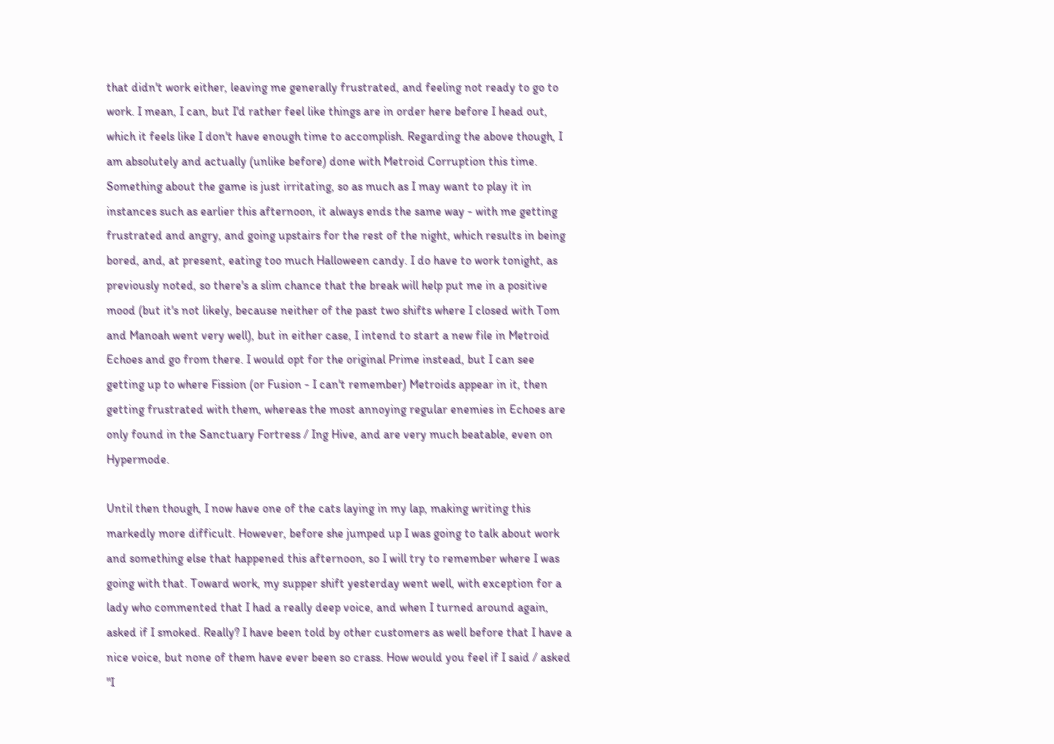that didn't work either, leaving me generally frustrated, and feeling not ready to go to work. I mean, I can, but I'd rather feel like things are in order here before I head out, which it feels like I don't have enough time to accomplish. Regarding the above though, I am absolutely and actually (unlike before) done with Metroid Corruption this time. Something about the game is just irritating, so as much as I may want to play it in instances such as earlier this afternoon, it always ends the same way - with me getting frustrated and angry, and going upstairs for the rest of the night, which results in being bored, and, at present, eating too much Halloween candy. I do have to work tonight, as previously noted, so there's a slim chance that the break will help put me in a positive mood (but it's not likely, because neither of the past two shifts where I closed with Tom and Manoah went very well), but in either case, I intend to start a new file in Metroid Echoes and go from there. I would opt for the original Prime instead, but I can see getting up to where Fission (or Fusion - I can't remember) Metroids appear in it, then getting frustrated with them, whereas the most annoying regular enemies in Echoes are only found in the Sanctuary Fortress / Ing Hive, and are very much beatable, even on Hypermode.

Until then though, I now have one of the cats laying in my lap, making writing this markedly more difficult. However, before she jumped up I was going to talk about work and something else that happened this afternoon, so I will try to remember where I was going with that. Toward work, my supper shift yesterday went well, with exception for a lady who commented that I had a really deep voice, and when I turned around again, asked if I smoked. Really? I have been told by other customers as well before that I have a nice voice, but none of them have ever been so crass. How would you feel if I said / asked "I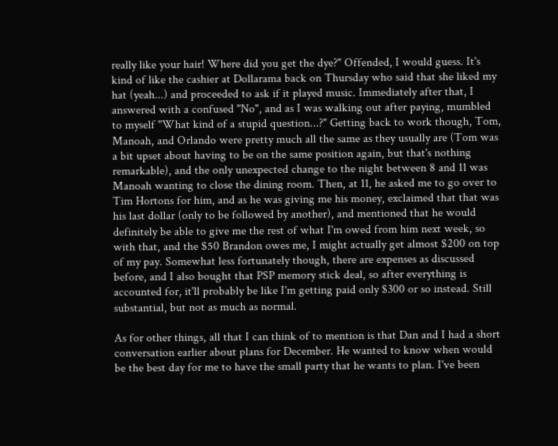really like your hair! Where did you get the dye?" Offended, I would guess. It's kind of like the cashier at Dollarama back on Thursday who said that she liked my hat (yeah...) and proceeded to ask if it played music. Immediately after that, I answered with a confused "No", and as I was walking out after paying, mumbled to myself "What kind of a stupid question...?" Getting back to work though, Tom, Manoah, and Orlando were pretty much all the same as they usually are (Tom was a bit upset about having to be on the same position again, but that's nothing remarkable), and the only unexpected change to the night between 8 and 11 was Manoah wanting to close the dining room. Then, at 11, he asked me to go over to Tim Hortons for him, and as he was giving me his money, exclaimed that that was his last dollar (only to be followed by another), and mentioned that he would definitely be able to give me the rest of what I'm owed from him next week, so with that, and the $50 Brandon owes me, I might actually get almost $200 on top of my pay. Somewhat less fortunately though, there are expenses as discussed before, and I also bought that PSP memory stick deal, so after everything is accounted for, it'll probably be like I'm getting paid only $300 or so instead. Still substantial, but not as much as normal.

As for other things, all that I can think of to mention is that Dan and I had a short conversation earlier about plans for December. He wanted to know when would be the best day for me to have the small party that he wants to plan. I've been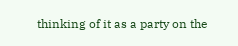thinking of it as a party on the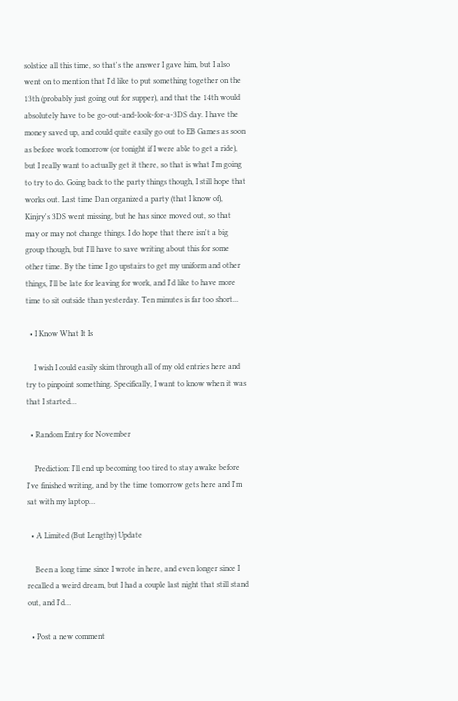solstice all this time, so that's the answer I gave him, but I also went on to mention that I'd like to put something together on the 13th (probably just going out for supper), and that the 14th would absolutely have to be go-out-and-look-for-a-3DS day. I have the money saved up, and could quite easily go out to EB Games as soon as before work tomorrow (or tonight if I were able to get a ride), but I really want to actually get it there, so that is what I'm going to try to do. Going back to the party things though, I still hope that works out. Last time Dan organized a party (that I know of), Kinjry's 3DS went missing, but he has since moved out, so that may or may not change things. I do hope that there isn't a big group though, but I'll have to save writing about this for some other time. By the time I go upstairs to get my uniform and other things, I'll be late for leaving for work, and I'd like to have more time to sit outside than yesterday. Ten minutes is far too short...

  • I Know What It Is

    I wish I could easily skim through all of my old entries here and try to pinpoint something. Specifically, I want to know when it was that I started…

  • Random Entry for November

    Prediction: I'll end up becoming too tired to stay awake before I've finished writing, and by the time tomorrow gets here and I'm sat with my laptop…

  • A Limited (But Lengthy) Update

    Been a long time since I wrote in here, and even longer since I recalled a weird dream, but I had a couple last night that still stand out, and I'd…

  • Post a new comment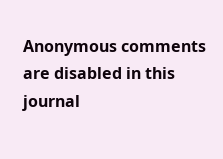Anonymous comments are disabled in this journal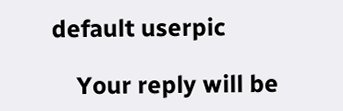default userpic

    Your reply will be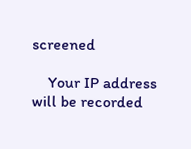screened

    Your IP address will be recorded